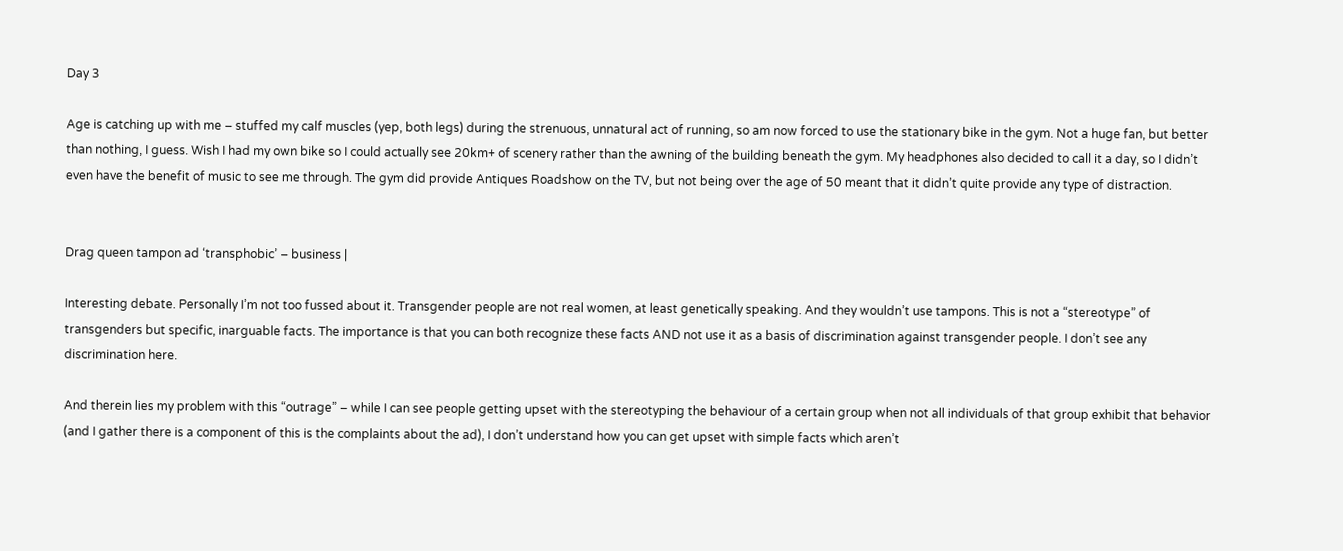Day 3

Age is catching up with me – stuffed my calf muscles (yep, both legs) during the strenuous, unnatural act of running, so am now forced to use the stationary bike in the gym. Not a huge fan, but better than nothing, I guess. Wish I had my own bike so I could actually see 20km+ of scenery rather than the awning of the building beneath the gym. My headphones also decided to call it a day, so I didn’t even have the benefit of music to see me through. The gym did provide Antiques Roadshow on the TV, but not being over the age of 50 meant that it didn’t quite provide any type of distraction.


Drag queen tampon ad ‘transphobic’ – business |

Interesting debate. Personally I’m not too fussed about it. Transgender people are not real women, at least genetically speaking. And they wouldn’t use tampons. This is not a “stereotype” of transgenders but specific, inarguable facts. The importance is that you can both recognize these facts AND not use it as a basis of discrimination against transgender people. I don’t see any discrimination here.

And therein lies my problem with this “outrage” – while I can see people getting upset with the stereotyping the behaviour of a certain group when not all individuals of that group exhibit that behavior (and I gather there is a component of this is the complaints about the ad), I don’t understand how you can get upset with simple facts which aren’t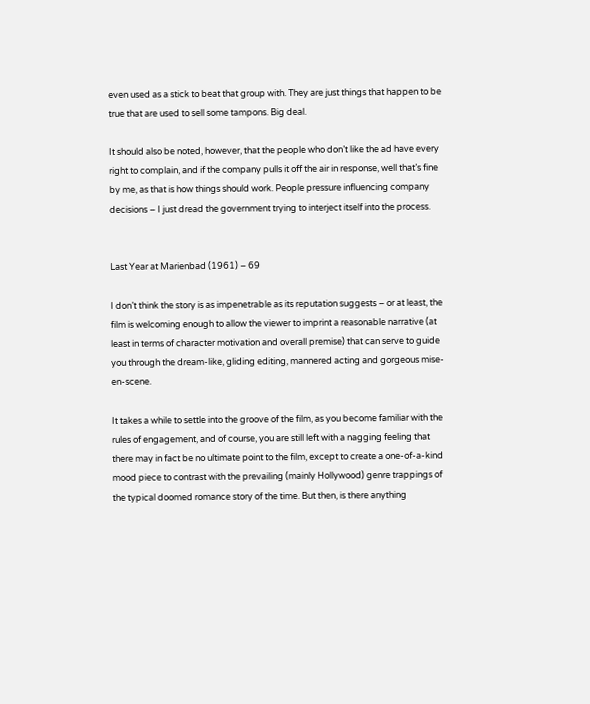even used as a stick to beat that group with. They are just things that happen to be true that are used to sell some tampons. Big deal.

It should also be noted, however, that the people who don’t like the ad have every right to complain, and if the company pulls it off the air in response, well that’s fine by me, as that is how things should work. People pressure influencing company decisions – I just dread the government trying to interject itself into the process.


Last Year at Marienbad (1961) – 69

I don’t think the story is as impenetrable as its reputation suggests – or at least, the film is welcoming enough to allow the viewer to imprint a reasonable narrative (at least in terms of character motivation and overall premise) that can serve to guide you through the dream-like, gliding editing, mannered acting and gorgeous mise-en-scene.

It takes a while to settle into the groove of the film, as you become familiar with the rules of engagement, and of course, you are still left with a nagging feeling that there may in fact be no ultimate point to the film, except to create a one-of-a-kind mood piece to contrast with the prevailing (mainly Hollywood) genre trappings of the typical doomed romance story of the time. But then, is there anything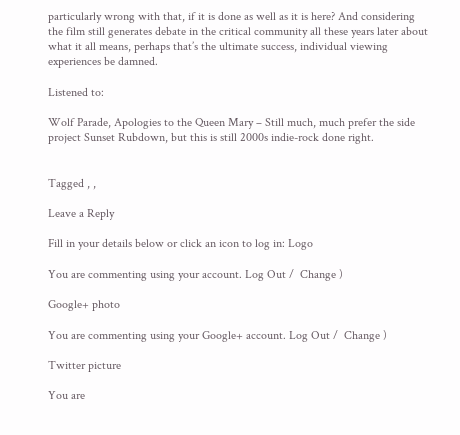particularly wrong with that, if it is done as well as it is here? And considering the film still generates debate in the critical community all these years later about what it all means, perhaps that’s the ultimate success, individual viewing experiences be damned.

Listened to:

Wolf Parade, Apologies to the Queen Mary – Still much, much prefer the side project Sunset Rubdown, but this is still 2000s indie-rock done right.


Tagged , ,

Leave a Reply

Fill in your details below or click an icon to log in: Logo

You are commenting using your account. Log Out /  Change )

Google+ photo

You are commenting using your Google+ account. Log Out /  Change )

Twitter picture

You are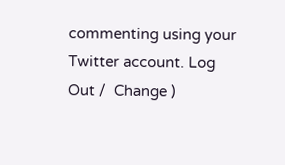commenting using your Twitter account. Log Out /  Change )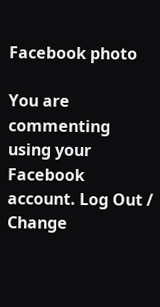Facebook photo

You are commenting using your Facebook account. Log Out /  Change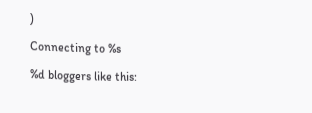)

Connecting to %s

%d bloggers like this: